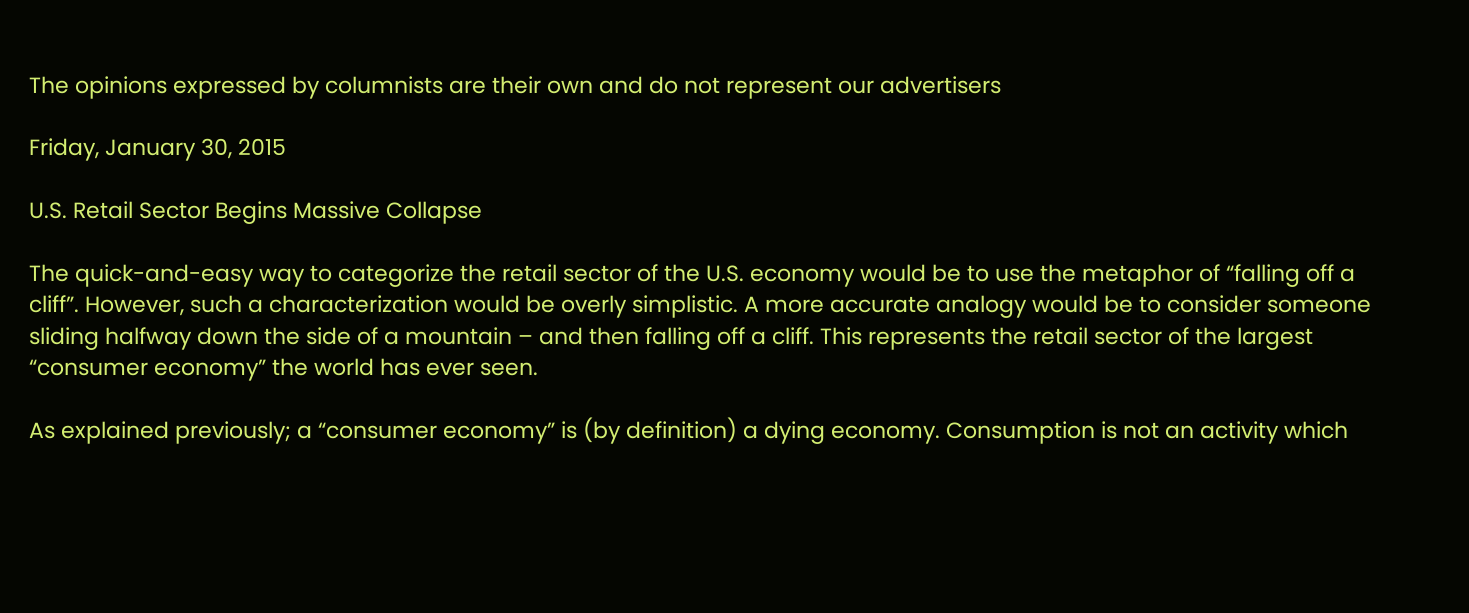The opinions expressed by columnists are their own and do not represent our advertisers

Friday, January 30, 2015

U.S. Retail Sector Begins Massive Collapse

The quick-and-easy way to categorize the retail sector of the U.S. economy would be to use the metaphor of “falling off a cliff”. However, such a characterization would be overly simplistic. A more accurate analogy would be to consider someone sliding halfway down the side of a mountain – and then falling off a cliff. This represents the retail sector of the largest “consumer economy” the world has ever seen.

As explained previously; a “consumer economy” is (by definition) a dying economy. Consumption is not an activity which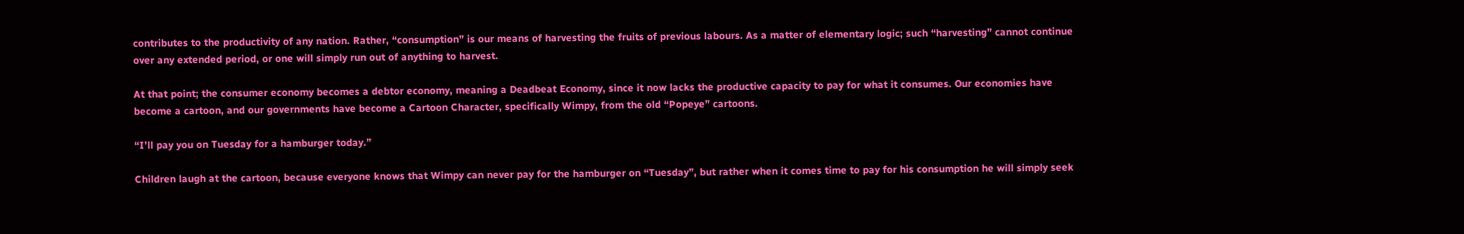contributes to the productivity of any nation. Rather, “consumption” is our means of harvesting the fruits of previous labours. As a matter of elementary logic; such “harvesting” cannot continue over any extended period, or one will simply run out of anything to harvest.

At that point; the consumer economy becomes a debtor economy, meaning a Deadbeat Economy, since it now lacks the productive capacity to pay for what it consumes. Our economies have become a cartoon, and our governments have become a Cartoon Character, specifically Wimpy, from the old “Popeye” cartoons.

“I’ll pay you on Tuesday for a hamburger today.”

Children laugh at the cartoon, because everyone knows that Wimpy can never pay for the hamburger on “Tuesday”, but rather when it comes time to pay for his consumption he will simply seek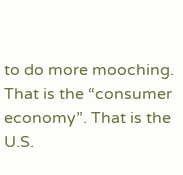to do more mooching. That is the “consumer economy”. That is the U.S.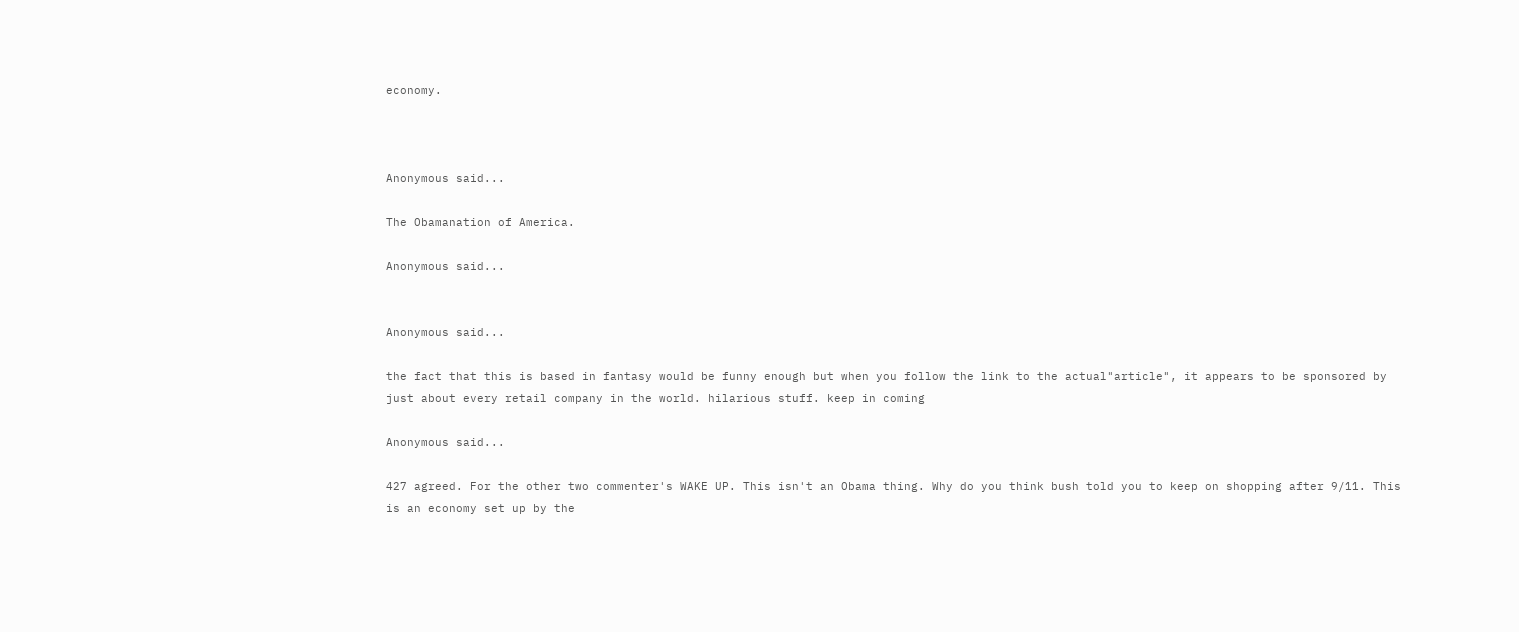economy.



Anonymous said...

The Obamanation of America.

Anonymous said...


Anonymous said...

the fact that this is based in fantasy would be funny enough but when you follow the link to the actual"article", it appears to be sponsored by just about every retail company in the world. hilarious stuff. keep in coming

Anonymous said...

427 agreed. For the other two commenter's WAKE UP. This isn't an Obama thing. Why do you think bush told you to keep on shopping after 9/11. This is an economy set up by the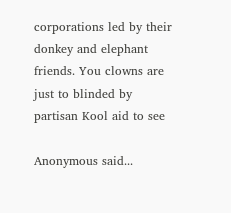corporations led by their donkey and elephant friends. You clowns are just to blinded by partisan Kool aid to see

Anonymous said...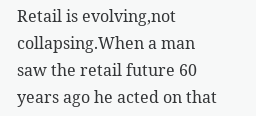Retail is evolving,not collapsing.When a man saw the retail future 60 years ago he acted on that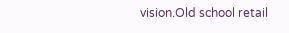vision.Old school retail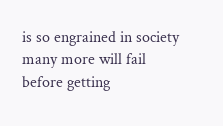is so engrained in society many more will fail before getting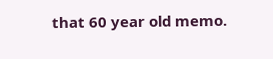that 60 year old memo.